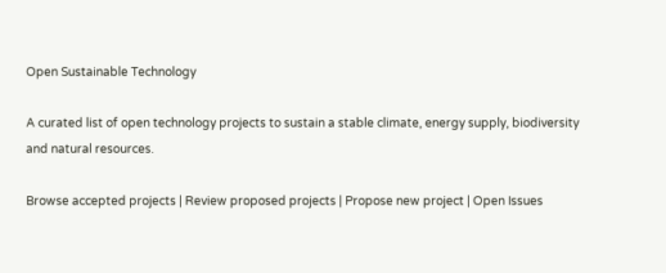Open Sustainable Technology

A curated list of open technology projects to sustain a stable climate, energy supply, biodiversity and natural resources.

Browse accepted projects | Review proposed projects | Propose new project | Open Issues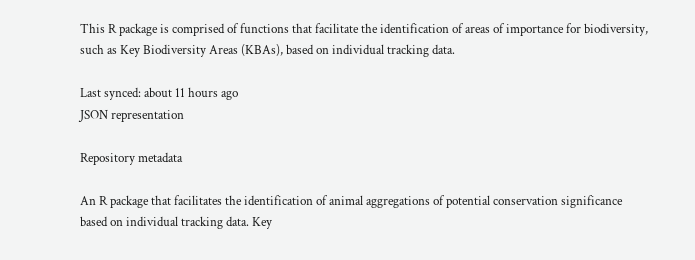This R package is comprised of functions that facilitate the identification of areas of importance for biodiversity, such as Key Biodiversity Areas (KBAs), based on individual tracking data.

Last synced: about 11 hours ago
JSON representation

Repository metadata

An R package that facilitates the identification of animal aggregations of potential conservation significance based on individual tracking data. Key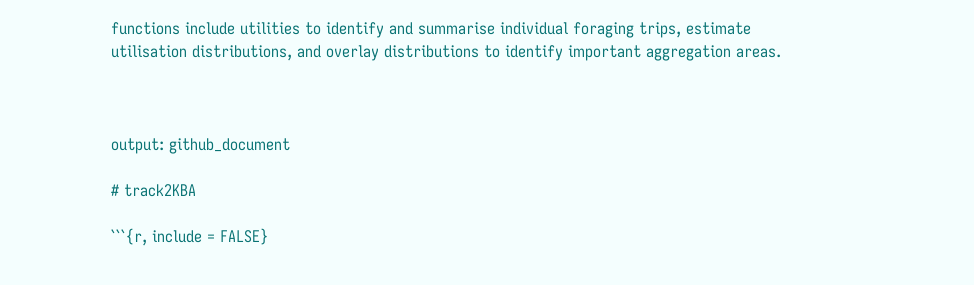functions include utilities to identify and summarise individual foraging trips, estimate utilisation distributions, and overlay distributions to identify important aggregation areas.



output: github_document

# track2KBA

```{r, include = FALSE}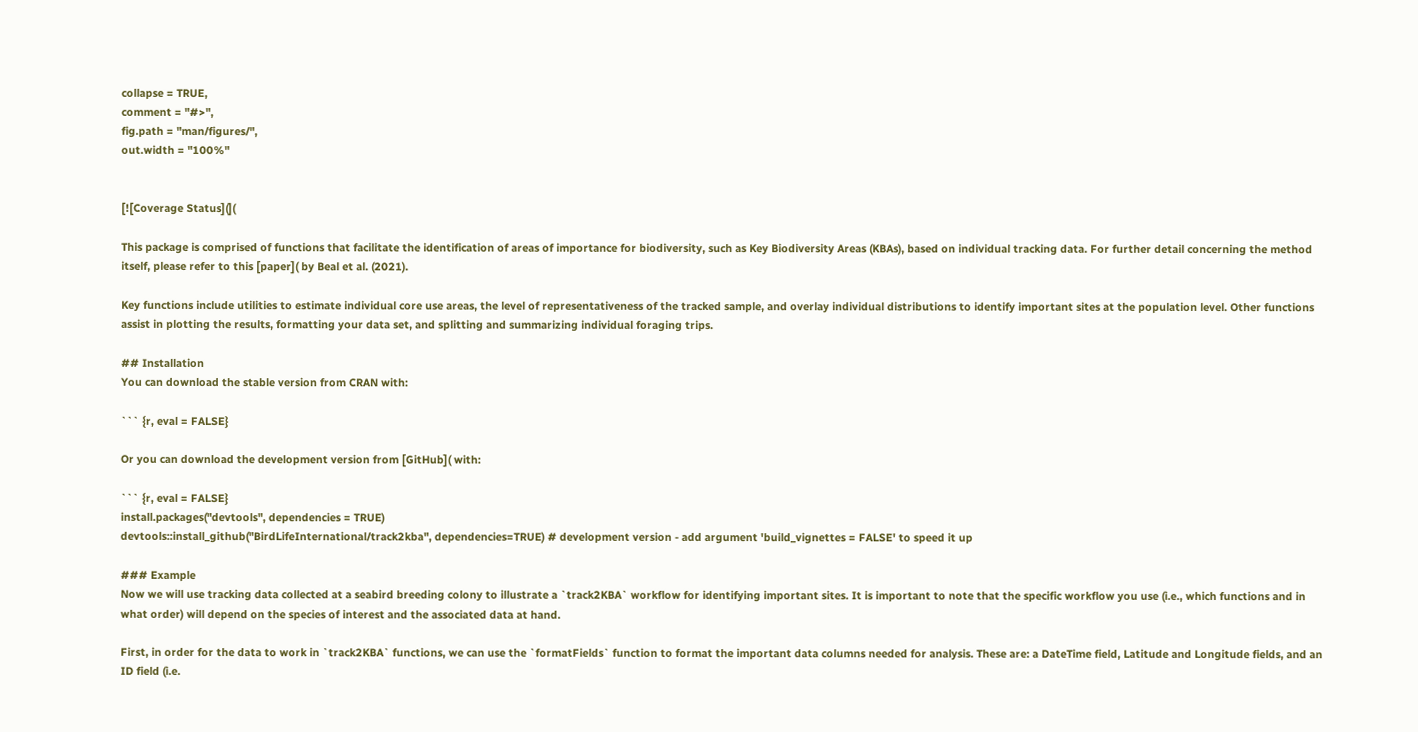collapse = TRUE,
comment = "#>",
fig.path = "man/figures/",
out.width = "100%"


[![Coverage Status](](

This package is comprised of functions that facilitate the identification of areas of importance for biodiversity, such as Key Biodiversity Areas (KBAs), based on individual tracking data. For further detail concerning the method itself, please refer to this [paper]( by Beal et al. (2021).

Key functions include utilities to estimate individual core use areas, the level of representativeness of the tracked sample, and overlay individual distributions to identify important sites at the population level. Other functions assist in plotting the results, formatting your data set, and splitting and summarizing individual foraging trips.

## Installation
You can download the stable version from CRAN with:

``` {r, eval = FALSE}

Or you can download the development version from [GitHub]( with:

``` {r, eval = FALSE}
install.packages("devtools", dependencies = TRUE)
devtools::install_github("BirdLifeInternational/track2kba", dependencies=TRUE) # development version - add argument 'build_vignettes = FALSE' to speed it up

### Example
Now we will use tracking data collected at a seabird breeding colony to illustrate a `track2KBA` workflow for identifying important sites. It is important to note that the specific workflow you use (i.e., which functions and in what order) will depend on the species of interest and the associated data at hand.

First, in order for the data to work in `track2KBA` functions, we can use the `formatFields` function to format the important data columns needed for analysis. These are: a DateTime field, Latitude and Longitude fields, and an ID field (i.e.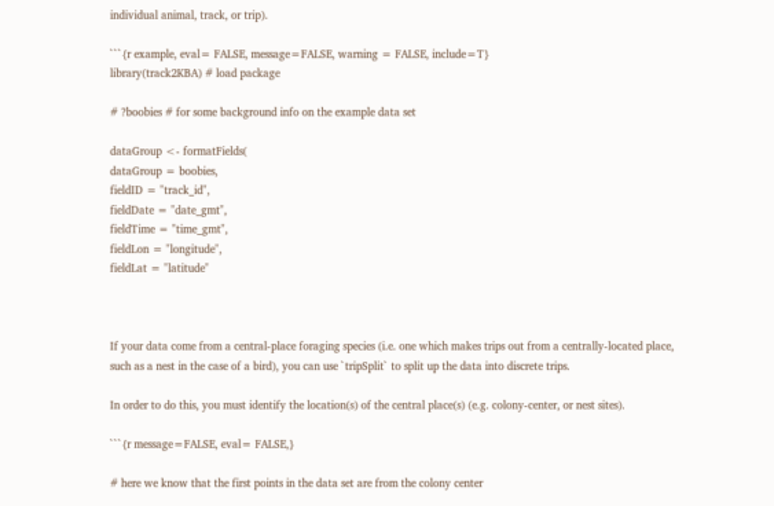individual animal, track, or trip).

```{r example, eval= FALSE, message=FALSE, warning = FALSE, include=T}
library(track2KBA) # load package

# ?boobies # for some background info on the example data set

dataGroup <- formatFields(
dataGroup = boobies,
fieldID = "track_id",
fieldDate = "date_gmt",
fieldTime = "time_gmt",
fieldLon = "longitude",
fieldLat = "latitude"



If your data come from a central-place foraging species (i.e. one which makes trips out from a centrally-located place, such as a nest in the case of a bird), you can use `tripSplit` to split up the data into discrete trips.

In order to do this, you must identify the location(s) of the central place(s) (e.g. colony-center, or nest sites).

```{r message=FALSE, eval= FALSE,}

# here we know that the first points in the data set are from the colony center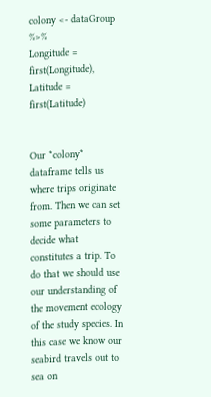colony <- dataGroup %>%
Longitude = first(Longitude),
Latitude = first(Latitude)


Our *colony* dataframe tells us where trips originate from. Then we can set some parameters to decide what constitutes a trip. To do that we should use our understanding of the movement ecology of the study species. In this case we know our seabird travels out to sea on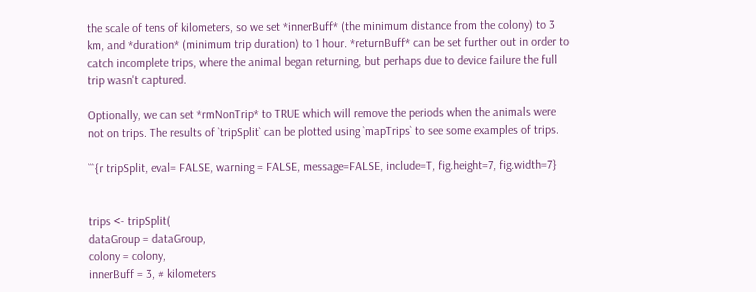the scale of tens of kilometers, so we set *innerBuff* (the minimum distance from the colony) to 3 km, and *duration* (minimum trip duration) to 1 hour. *returnBuff* can be set further out in order to catch incomplete trips, where the animal began returning, but perhaps due to device failure the full trip wasn't captured.

Optionally, we can set *rmNonTrip* to TRUE which will remove the periods when the animals were not on trips. The results of `tripSplit` can be plotted using `mapTrips` to see some examples of trips.

```{r tripSplit, eval= FALSE, warning = FALSE, message=FALSE, include=T, fig.height=7, fig.width=7}


trips <- tripSplit(
dataGroup = dataGroup,
colony = colony,
innerBuff = 3, # kilometers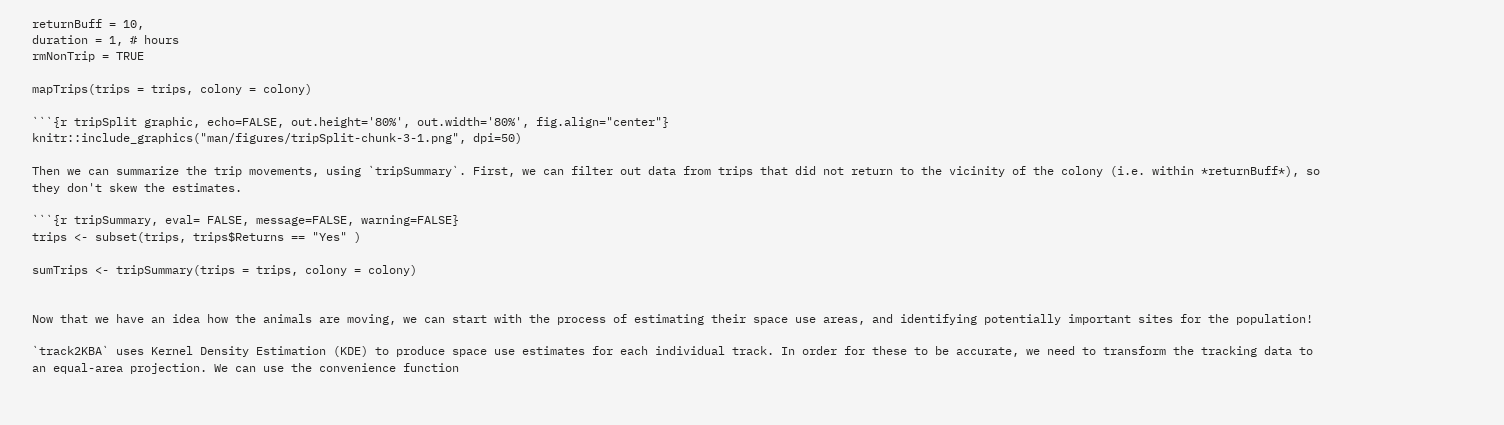returnBuff = 10,
duration = 1, # hours
rmNonTrip = TRUE

mapTrips(trips = trips, colony = colony)

```{r tripSplit graphic, echo=FALSE, out.height='80%', out.width='80%', fig.align="center"}
knitr::include_graphics("man/figures/tripSplit-chunk-3-1.png", dpi=50)

Then we can summarize the trip movements, using `tripSummary`. First, we can filter out data from trips that did not return to the vicinity of the colony (i.e. within *returnBuff*), so they don't skew the estimates.

```{r tripSummary, eval= FALSE, message=FALSE, warning=FALSE}
trips <- subset(trips, trips$Returns == "Yes" )

sumTrips <- tripSummary(trips = trips, colony = colony)


Now that we have an idea how the animals are moving, we can start with the process of estimating their space use areas, and identifying potentially important sites for the population!

`track2KBA` uses Kernel Density Estimation (KDE) to produce space use estimates for each individual track. In order for these to be accurate, we need to transform the tracking data to an equal-area projection. We can use the convenience function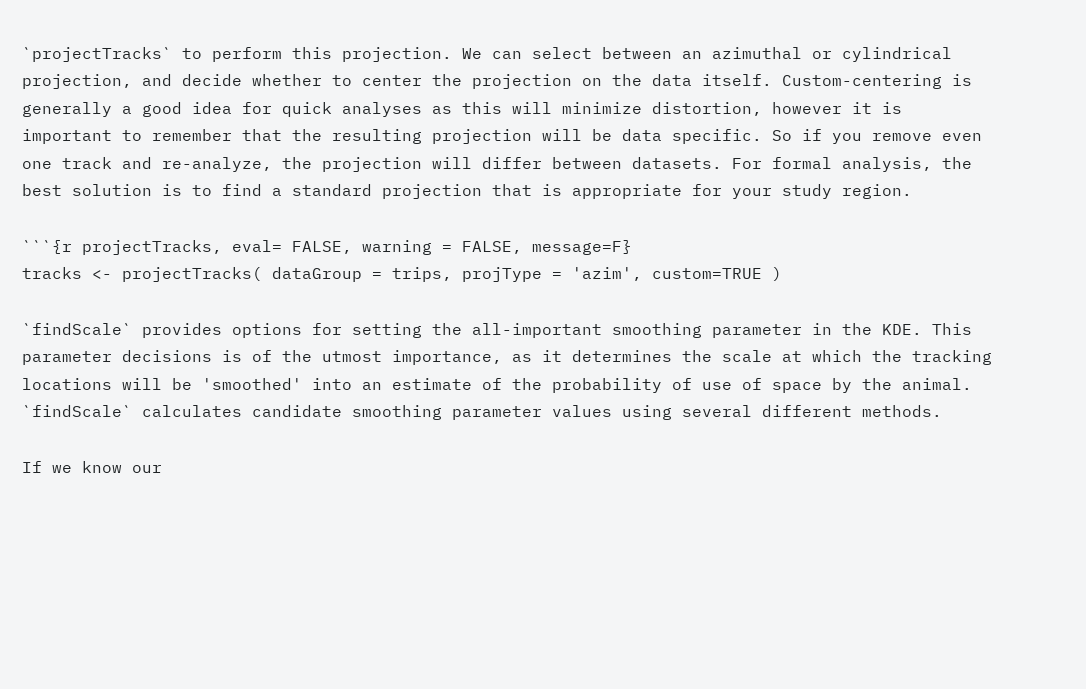`projectTracks` to perform this projection. We can select between an azimuthal or cylindrical projection, and decide whether to center the projection on the data itself. Custom-centering is generally a good idea for quick analyses as this will minimize distortion, however it is important to remember that the resulting projection will be data specific. So if you remove even one track and re-analyze, the projection will differ between datasets. For formal analysis, the best solution is to find a standard projection that is appropriate for your study region.

```{r projectTracks, eval= FALSE, warning = FALSE, message=F}
tracks <- projectTracks( dataGroup = trips, projType = 'azim', custom=TRUE )

`findScale` provides options for setting the all-important smoothing parameter in the KDE. This parameter decisions is of the utmost importance, as it determines the scale at which the tracking locations will be 'smoothed' into an estimate of the probability of use of space by the animal. `findScale` calculates candidate smoothing parameter values using several different methods.

If we know our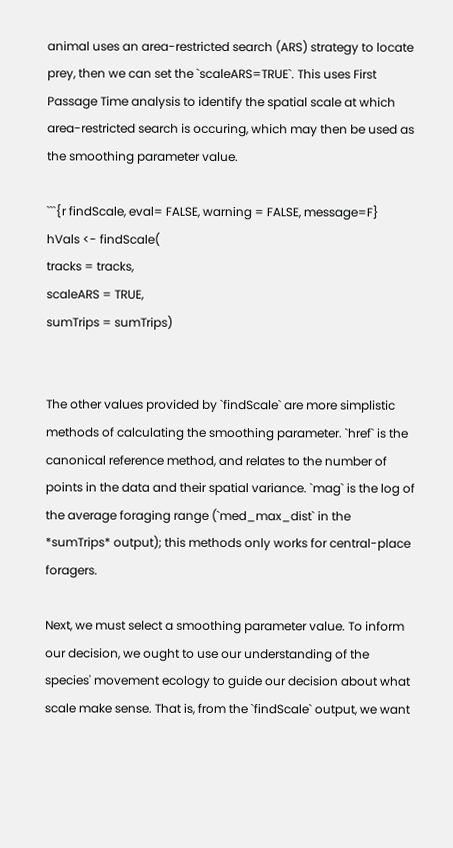animal uses an area-restricted search (ARS) strategy to locate prey, then we can set the `scaleARS=TRUE`. This uses First Passage Time analysis to identify the spatial scale at which area-restricted search is occuring, which may then be used as the smoothing parameter value.

```{r findScale, eval= FALSE, warning = FALSE, message=F}
hVals <- findScale(
tracks = tracks,
scaleARS = TRUE,
sumTrips = sumTrips)


The other values provided by `findScale` are more simplistic methods of calculating the smoothing parameter. `href` is the canonical reference method, and relates to the number of points in the data and their spatial variance. `mag` is the log of the average foraging range (`med_max_dist` in the *sumTrips* output); this methods only works for central-place foragers.

Next, we must select a smoothing parameter value. To inform our decision, we ought to use our understanding of the species' movement ecology to guide our decision about what scale make sense. That is, from the `findScale` output, we want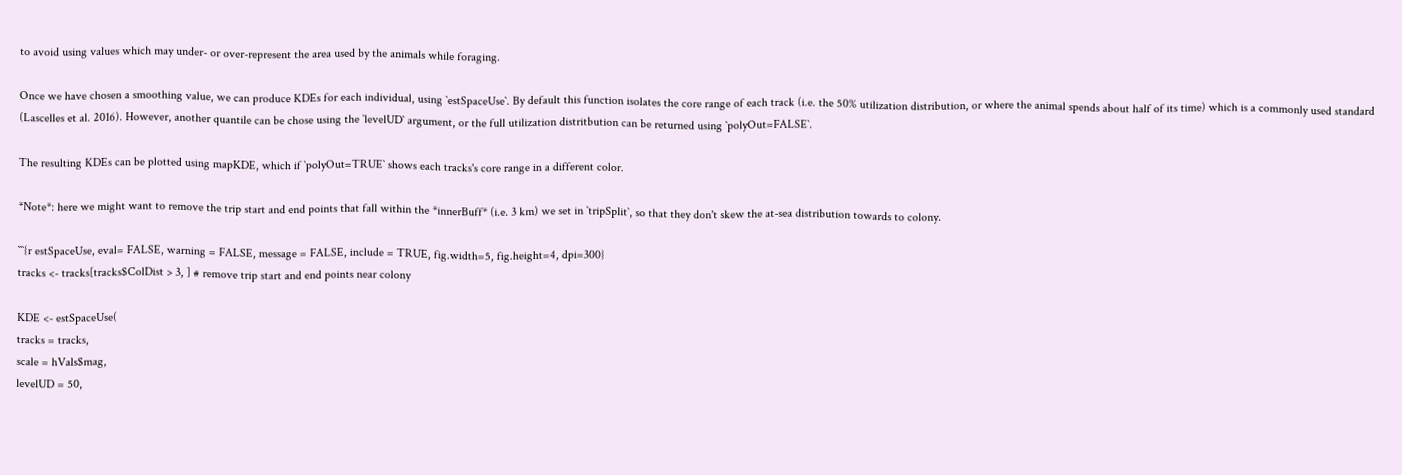to avoid using values which may under- or over-represent the area used by the animals while foraging.

Once we have chosen a smoothing value, we can produce KDEs for each individual, using `estSpaceUse`. By default this function isolates the core range of each track (i.e. the 50% utilization distribution, or where the animal spends about half of its time) which is a commonly used standard (Lascelles et al. 2016). However, another quantile can be chose using the `levelUD` argument, or the full utilization distritbution can be returned using `polyOut=FALSE`.

The resulting KDEs can be plotted using mapKDE, which if `polyOut=TRUE` shows each tracks's core range in a different color.

*Note*: here we might want to remove the trip start and end points that fall within the *innerBuff* (i.e. 3 km) we set in `tripSplit`, so that they don't skew the at-sea distribution towards to colony.

```{r estSpaceUse, eval= FALSE, warning = FALSE, message = FALSE, include = TRUE, fig.width=5, fig.height=4, dpi=300}
tracks <- tracks[tracks$ColDist > 3, ] # remove trip start and end points near colony

KDE <- estSpaceUse(
tracks = tracks,
scale = hVals$mag,
levelUD = 50,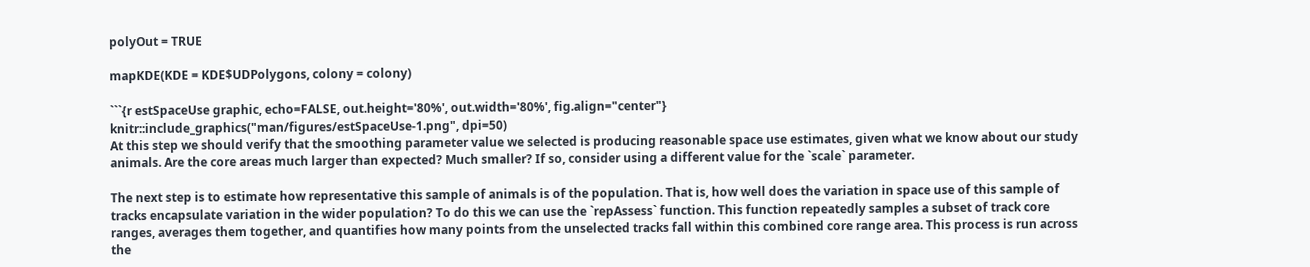polyOut = TRUE

mapKDE(KDE = KDE$UDPolygons, colony = colony)

```{r estSpaceUse graphic, echo=FALSE, out.height='80%', out.width='80%', fig.align="center"}
knitr::include_graphics("man/figures/estSpaceUse-1.png", dpi=50)
At this step we should verify that the smoothing parameter value we selected is producing reasonable space use estimates, given what we know about our study animals. Are the core areas much larger than expected? Much smaller? If so, consider using a different value for the `scale` parameter.

The next step is to estimate how representative this sample of animals is of the population. That is, how well does the variation in space use of this sample of tracks encapsulate variation in the wider population? To do this we can use the `repAssess` function. This function repeatedly samples a subset of track core ranges, averages them together, and quantifies how many points from the unselected tracks fall within this combined core range area. This process is run across the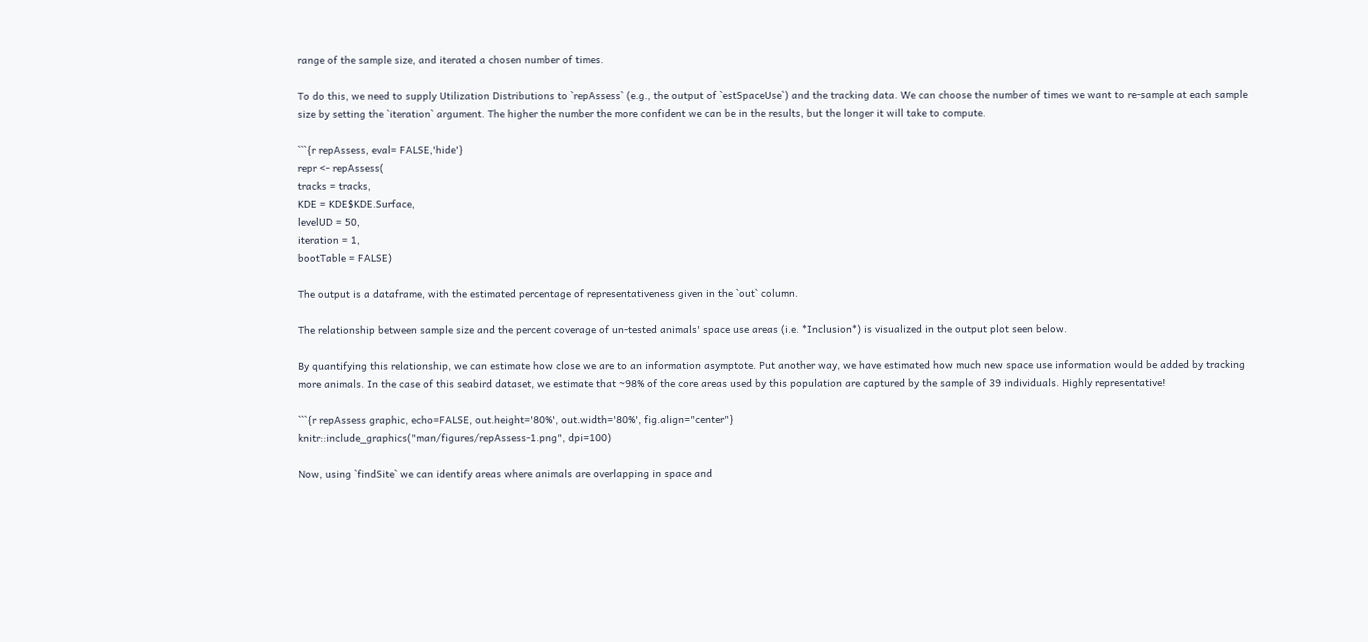range of the sample size, and iterated a chosen number of times.

To do this, we need to supply Utilization Distributions to `repAssess` (e.g., the output of `estSpaceUse`) and the tracking data. We can choose the number of times we want to re-sample at each sample size by setting the `iteration` argument. The higher the number the more confident we can be in the results, but the longer it will take to compute.

```{r repAssess, eval= FALSE,'hide'}
repr <- repAssess(
tracks = tracks,
KDE = KDE$KDE.Surface,
levelUD = 50,
iteration = 1,
bootTable = FALSE)

The output is a dataframe, with the estimated percentage of representativeness given in the `out` column.

The relationship between sample size and the percent coverage of un-tested animals' space use areas (i.e. *Inclusion*) is visualized in the output plot seen below.

By quantifying this relationship, we can estimate how close we are to an information asymptote. Put another way, we have estimated how much new space use information would be added by tracking more animals. In the case of this seabird dataset, we estimate that ~98% of the core areas used by this population are captured by the sample of 39 individuals. Highly representative!

```{r repAssess graphic, echo=FALSE, out.height='80%', out.width='80%', fig.align="center"}
knitr::include_graphics("man/figures/repAssess-1.png", dpi=100)

Now, using `findSite` we can identify areas where animals are overlapping in space and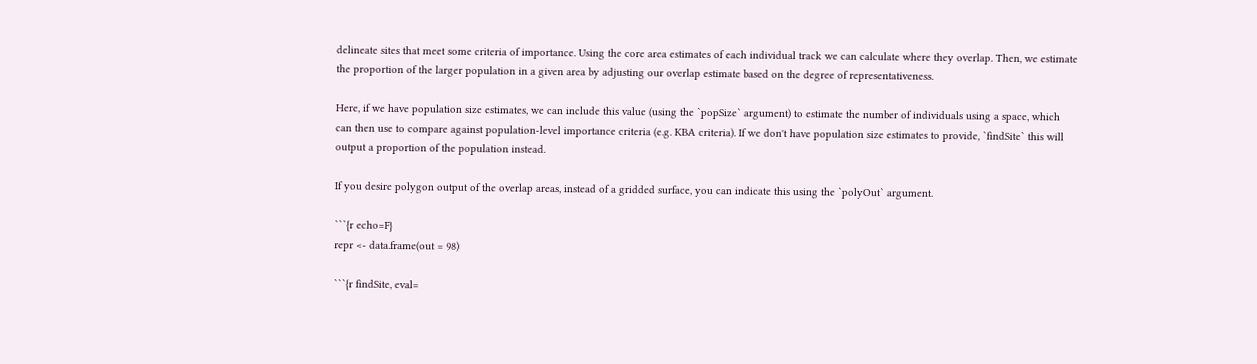delineate sites that meet some criteria of importance. Using the core area estimates of each individual track we can calculate where they overlap. Then, we estimate the proportion of the larger population in a given area by adjusting our overlap estimate based on the degree of representativeness.

Here, if we have population size estimates, we can include this value (using the `popSize` argument) to estimate the number of individuals using a space, which can then use to compare against population-level importance criteria (e.g. KBA criteria). If we don't have population size estimates to provide, `findSite` this will output a proportion of the population instead.

If you desire polygon output of the overlap areas, instead of a gridded surface, you can indicate this using the `polyOut` argument.

```{r echo=F}
repr <- data.frame(out = 98)

```{r findSite, eval=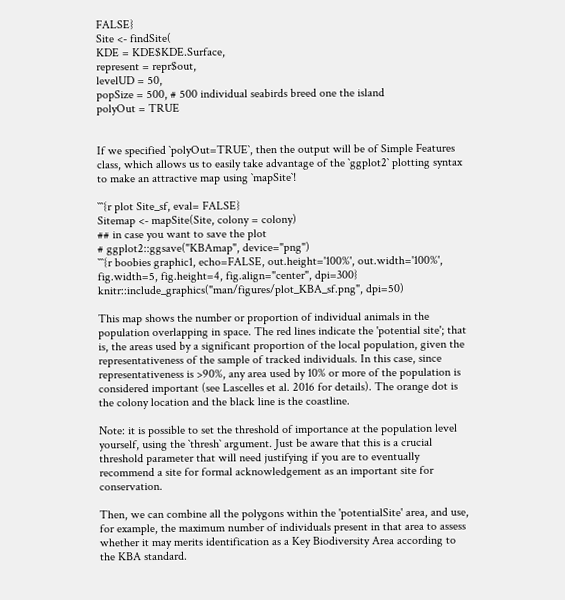FALSE}
Site <- findSite(
KDE = KDE$KDE.Surface,
represent = repr$out,
levelUD = 50,
popSize = 500, # 500 individual seabirds breed one the island
polyOut = TRUE


If we specified `polyOut=TRUE`, then the output will be of Simple Features class, which allows us to easily take advantage of the `ggplot2` plotting syntax to make an attractive map using `mapSite`!

```{r plot Site_sf, eval= FALSE}
Sitemap <- mapSite(Site, colony = colony)
## in case you want to save the plot
# ggplot2::ggsave("KBAmap", device="png")
```{r boobies graphic1, echo=FALSE, out.height='100%', out.width='100%', fig.width=5, fig.height=4, fig.align="center", dpi=300}
knitr::include_graphics("man/figures/plot_KBA_sf.png", dpi=50)

This map shows the number or proportion of individual animals in the population overlapping in space. The red lines indicate the 'potential site'; that is, the areas used by a significant proportion of the local population, given the representativeness of the sample of tracked individuals. In this case, since representativeness is >90%, any area used by 10% or more of the population is considered important (see Lascelles et al. 2016 for details). The orange dot is the colony location and the black line is the coastline.

Note: it is possible to set the threshold of importance at the population level yourself, using the `thresh` argument. Just be aware that this is a crucial threshold parameter that will need justifying if you are to eventually recommend a site for formal acknowledgement as an important site for conservation.

Then, we can combine all the polygons within the 'potentialSite' area, and use, for example, the maximum number of individuals present in that area to assess whether it may merits identification as a Key Biodiversity Area according to the KBA standard.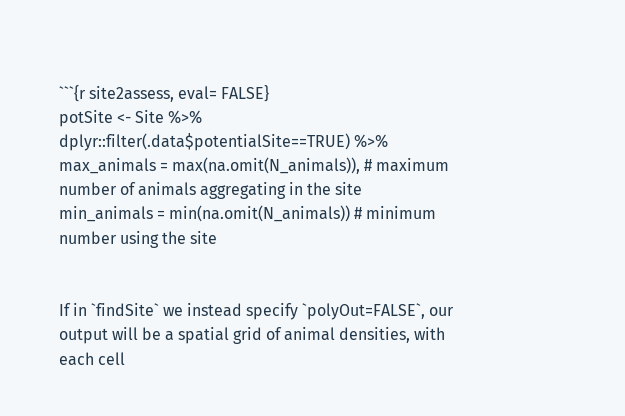```{r site2assess, eval= FALSE}
potSite <- Site %>% dplyr::filter(.data$potentialSite==TRUE) %>%
max_animals = max(na.omit(N_animals)), # maximum number of animals aggregating in the site
min_animals = min(na.omit(N_animals)) # minimum number using the site


If in `findSite` we instead specify `polyOut=FALSE`, our output will be a spatial grid of animal densities, with each cell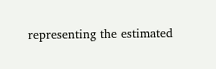representing the estimated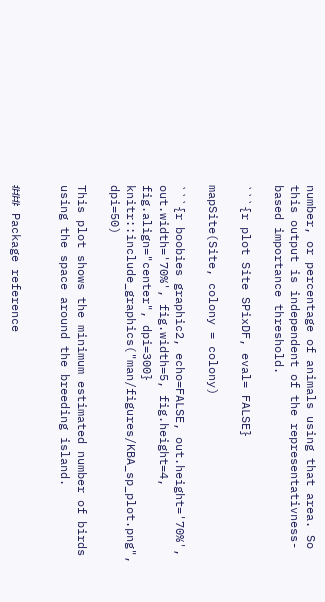number, or percentage of animals using that area. So this output is independent of the representativness-based importance threshold.

```{r plot Site SPixDF, eval= FALSE}

mapSite(Site, colony = colony)

```{r boobies graphic2, echo=FALSE, out.height='70%', out.width='70%', fig.width=5, fig.height=4, fig.align="center", dpi=300}
knitr::include_graphics("man/figures/KBA_sp_plot.png", dpi=50)

This plot shows the minimum estimated number of birds using the space around the breeding island.


### Package reference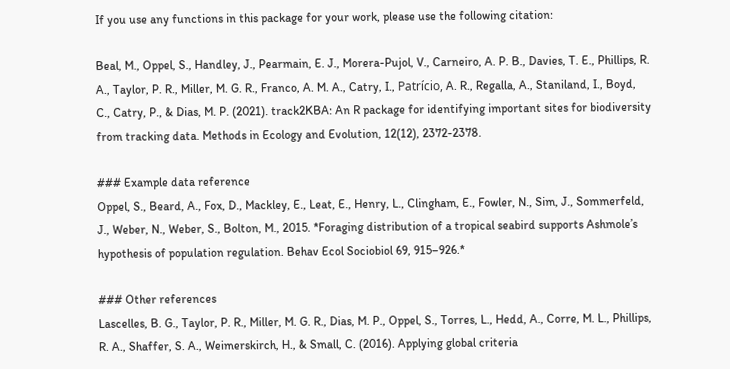If you use any functions in this package for your work, please use the following citation:

Beal, M., Oppel, S., Handley, J., Pearmain, E. J., Morera-Pujol, V., Carneiro, A. P. B., Davies, T. E., Phillips, R. A., Taylor, P. R., Miller, M. G. R., Franco, A. M. A., Catry, I., Patrício, A. R., Regalla, A., Staniland, I., Boyd, C., Catry, P., & Dias, M. P. (2021). track2KBA: An R package for identifying important sites for biodiversity from tracking data. Methods in Ecology and Evolution, 12(12), 2372-2378.

### Example data reference
Oppel, S., Beard, A., Fox, D., Mackley, E., Leat, E., Henry, L., Clingham, E., Fowler, N., Sim, J., Sommerfeld, J., Weber, N., Weber, S., Bolton, M., 2015. *Foraging distribution of a tropical seabird supports Ashmole’s hypothesis of population regulation. Behav Ecol Sociobiol 69, 915–926.*

### Other references
Lascelles, B. G., Taylor, P. R., Miller, M. G. R., Dias, M. P., Oppel, S., Torres, L., Hedd, A., Corre, M. L., Phillips, R. A., Shaffer, S. A., Weimerskirch, H., & Small, C. (2016). Applying global criteria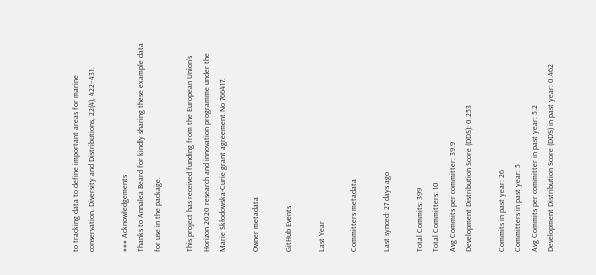to tracking data to define important areas for marine conservation. Diversity and Distributions, 22(4), 422–431.

### Acknowledgements
Thanks to Annalea Beard for kindly sharing these example data for use in the package.

This project has received funding from the European Union’s Horizon 2020 research and innovation programme under the Marie Skłodowska-Curie grant agreement No 766417.

Owner metadata

GitHub Events

Last Year

Committers metadata

Last synced: 27 days ago

Total Commits: 399
Total Committers: 10
Avg Commits per committer: 39.9
Development Distribution Score (DDS): 0.253

Commits in past year: 26
Committers in past year: 5
Avg Commits per committer in past year: 5.2
Development Distribution Score (DDS) in past year: 0.462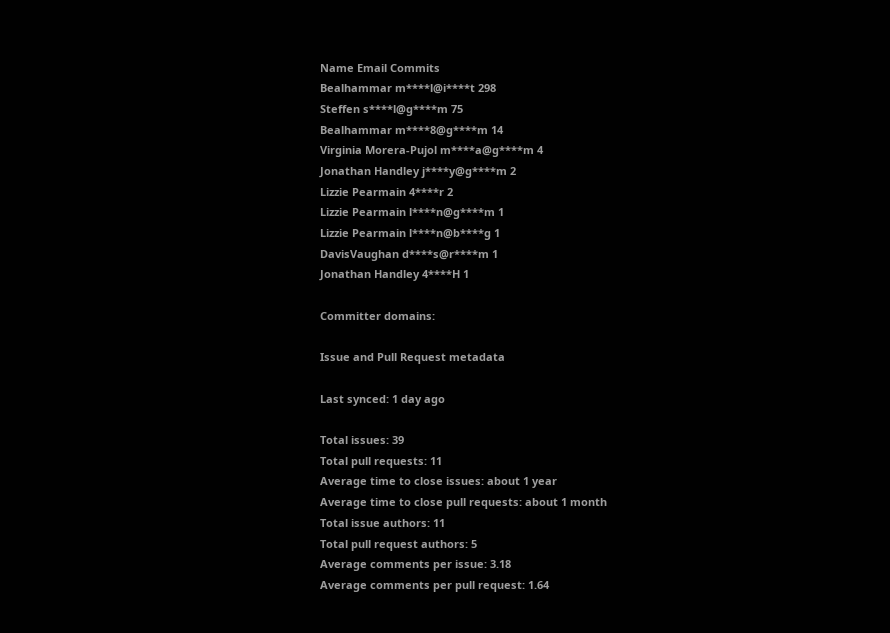Name Email Commits
Bealhammar m****l@i****t 298
Steffen s****l@g****m 75
Bealhammar m****8@g****m 14
Virginia Morera-Pujol m****a@g****m 4
Jonathan Handley j****y@g****m 2
Lizzie Pearmain 4****r 2
Lizzie Pearmain l****n@g****m 1
Lizzie Pearmain l****n@b****g 1
DavisVaughan d****s@r****m 1
Jonathan Handley 4****H 1

Committer domains:

Issue and Pull Request metadata

Last synced: 1 day ago

Total issues: 39
Total pull requests: 11
Average time to close issues: about 1 year
Average time to close pull requests: about 1 month
Total issue authors: 11
Total pull request authors: 5
Average comments per issue: 3.18
Average comments per pull request: 1.64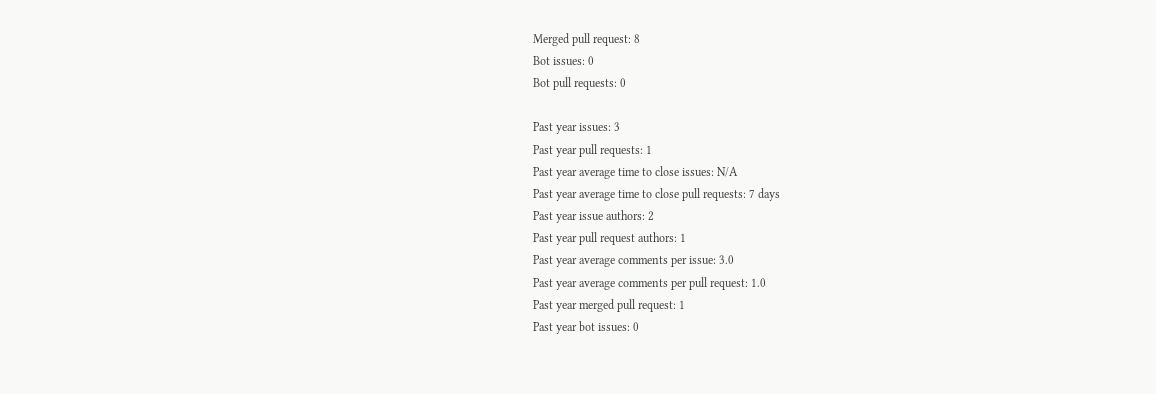Merged pull request: 8
Bot issues: 0
Bot pull requests: 0

Past year issues: 3
Past year pull requests: 1
Past year average time to close issues: N/A
Past year average time to close pull requests: 7 days
Past year issue authors: 2
Past year pull request authors: 1
Past year average comments per issue: 3.0
Past year average comments per pull request: 1.0
Past year merged pull request: 1
Past year bot issues: 0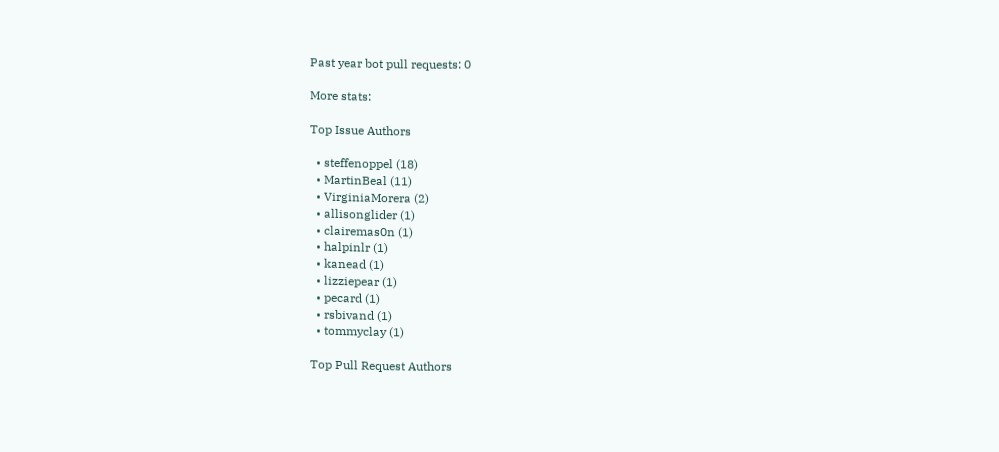Past year bot pull requests: 0

More stats:

Top Issue Authors

  • steffenoppel (18)
  • MartinBeal (11)
  • VirginiaMorera (2)
  • allisonglider (1)
  • clairemas0n (1)
  • halpinlr (1)
  • kanead (1)
  • lizziepear (1)
  • pecard (1)
  • rsbivand (1)
  • tommyclay (1)

Top Pull Request Authors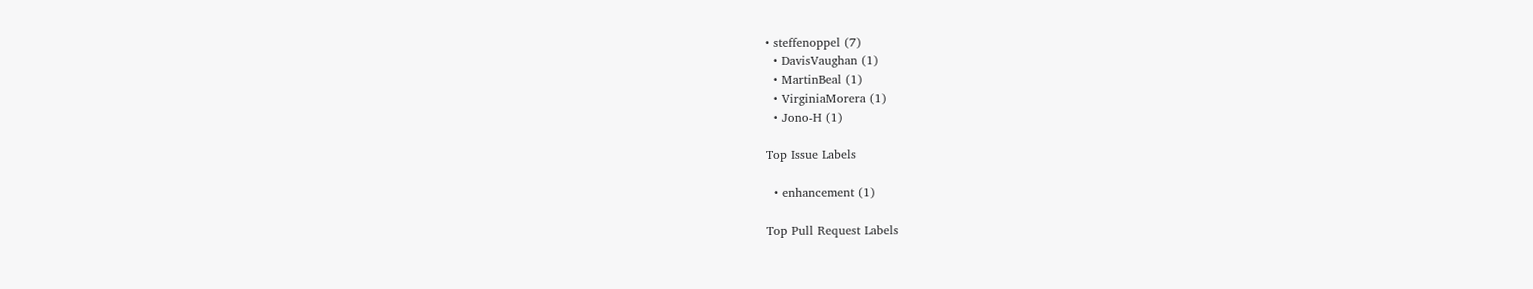• steffenoppel (7)
  • DavisVaughan (1)
  • MartinBeal (1)
  • VirginiaMorera (1)
  • Jono-H (1)

Top Issue Labels

  • enhancement (1)

Top Pull Request Labels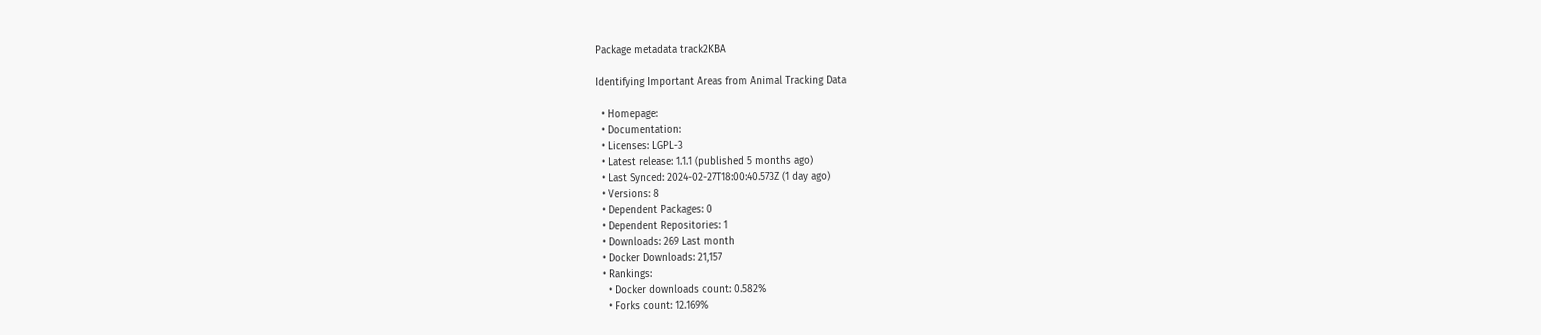Package metadata track2KBA

Identifying Important Areas from Animal Tracking Data

  • Homepage:
  • Documentation:
  • Licenses: LGPL-3
  • Latest release: 1.1.1 (published 5 months ago)
  • Last Synced: 2024-02-27T18:00:40.573Z (1 day ago)
  • Versions: 8
  • Dependent Packages: 0
  • Dependent Repositories: 1
  • Downloads: 269 Last month
  • Docker Downloads: 21,157
  • Rankings:
    • Docker downloads count: 0.582%
    • Forks count: 12.169%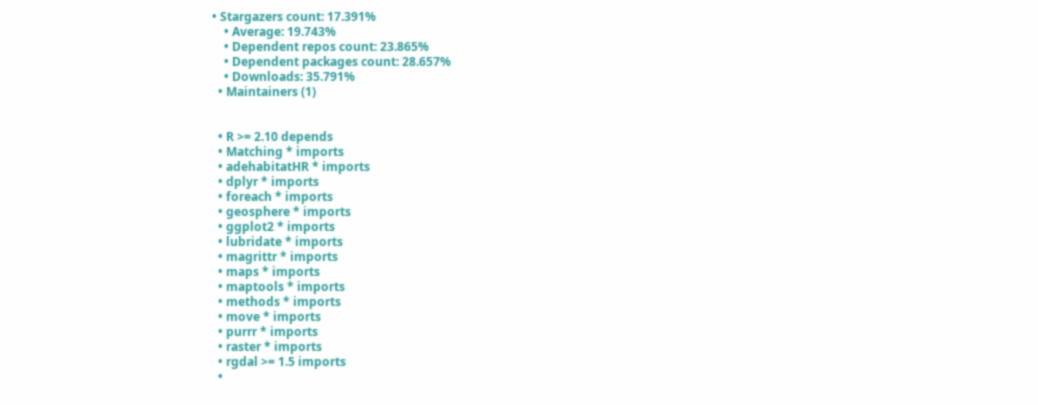• Stargazers count: 17.391%
    • Average: 19.743%
    • Dependent repos count: 23.865%
    • Dependent packages count: 28.657%
    • Downloads: 35.791%
  • Maintainers (1)


  • R >= 2.10 depends
  • Matching * imports
  • adehabitatHR * imports
  • dplyr * imports
  • foreach * imports
  • geosphere * imports
  • ggplot2 * imports
  • lubridate * imports
  • magrittr * imports
  • maps * imports
  • maptools * imports
  • methods * imports
  • move * imports
  • purrr * imports
  • raster * imports
  • rgdal >= 1.5 imports
  •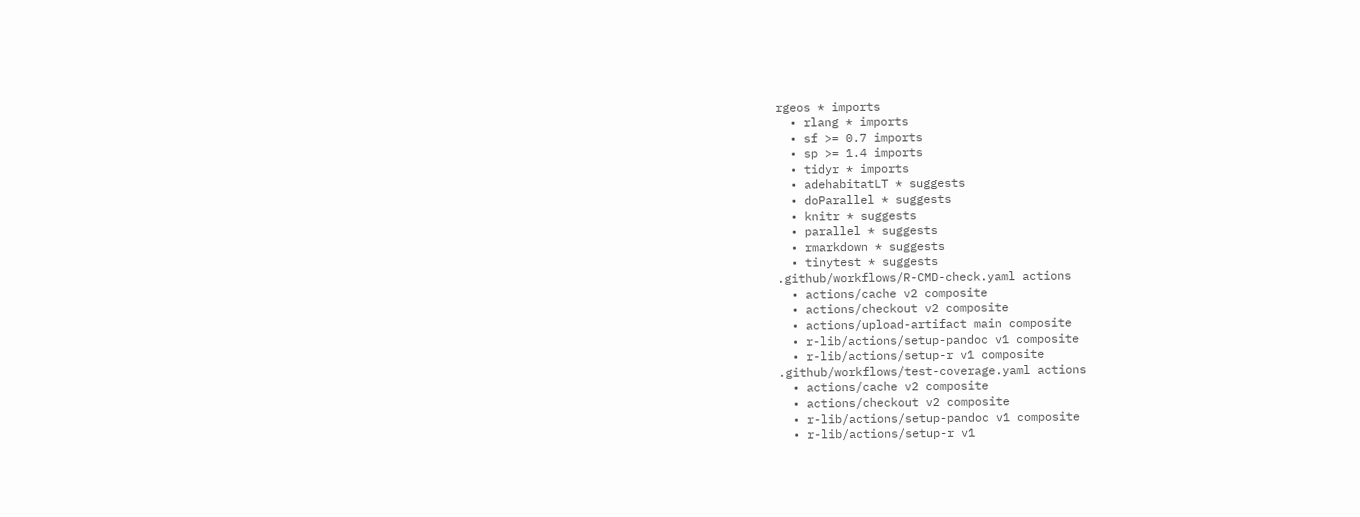rgeos * imports
  • rlang * imports
  • sf >= 0.7 imports
  • sp >= 1.4 imports
  • tidyr * imports
  • adehabitatLT * suggests
  • doParallel * suggests
  • knitr * suggests
  • parallel * suggests
  • rmarkdown * suggests
  • tinytest * suggests
.github/workflows/R-CMD-check.yaml actions
  • actions/cache v2 composite
  • actions/checkout v2 composite
  • actions/upload-artifact main composite
  • r-lib/actions/setup-pandoc v1 composite
  • r-lib/actions/setup-r v1 composite
.github/workflows/test-coverage.yaml actions
  • actions/cache v2 composite
  • actions/checkout v2 composite
  • r-lib/actions/setup-pandoc v1 composite
  • r-lib/actions/setup-r v1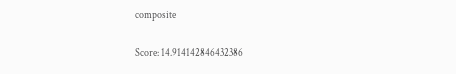composite

Score: 14.914142846432386